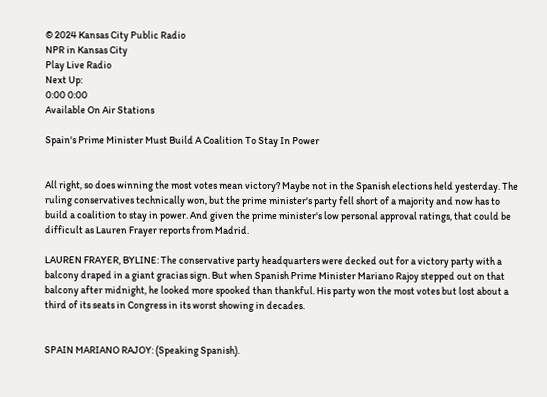© 2024 Kansas City Public Radio
NPR in Kansas City
Play Live Radio
Next Up:
0:00 0:00
Available On Air Stations

Spain's Prime Minister Must Build A Coalition To Stay In Power


All right, so does winning the most votes mean victory? Maybe not in the Spanish elections held yesterday. The ruling conservatives technically won, but the prime minister's party fell short of a majority and now has to build a coalition to stay in power. And given the prime minister's low personal approval ratings, that could be difficult as Lauren Frayer reports from Madrid.

LAUREN FRAYER, BYLINE: The conservative party headquarters were decked out for a victory party with a balcony draped in a giant gracias sign. But when Spanish Prime Minister Mariano Rajoy stepped out on that balcony after midnight, he looked more spooked than thankful. His party won the most votes but lost about a third of its seats in Congress in its worst showing in decades.


SPAIN MARIANO RAJOY: (Speaking Spanish).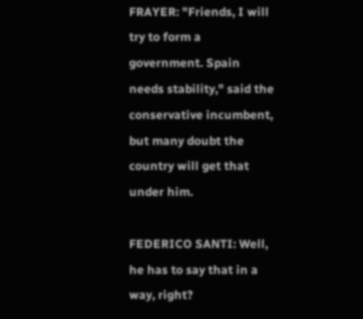FRAYER: "Friends, I will try to form a government. Spain needs stability," said the conservative incumbent, but many doubt the country will get that under him.

FEDERICO SANTI: Well, he has to say that in a way, right?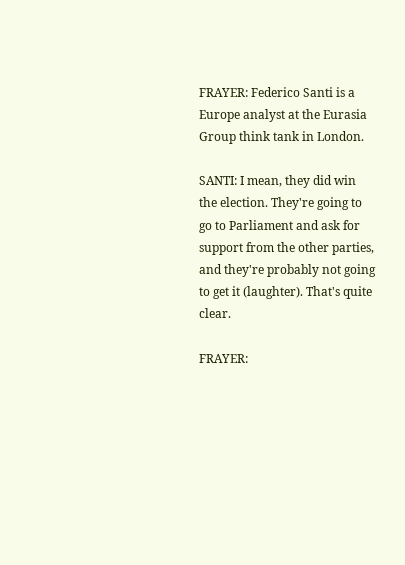FRAYER: Federico Santi is a Europe analyst at the Eurasia Group think tank in London.

SANTI: I mean, they did win the election. They're going to go to Parliament and ask for support from the other parties, and they're probably not going to get it (laughter). That's quite clear.

FRAYER: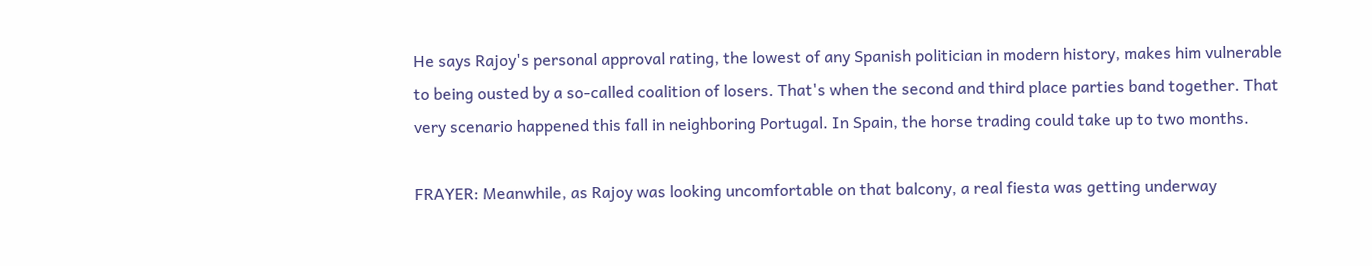He says Rajoy's personal approval rating, the lowest of any Spanish politician in modern history, makes him vulnerable to being ousted by a so-called coalition of losers. That's when the second and third place parties band together. That very scenario happened this fall in neighboring Portugal. In Spain, the horse trading could take up to two months.

FRAYER: Meanwhile, as Rajoy was looking uncomfortable on that balcony, a real fiesta was getting underway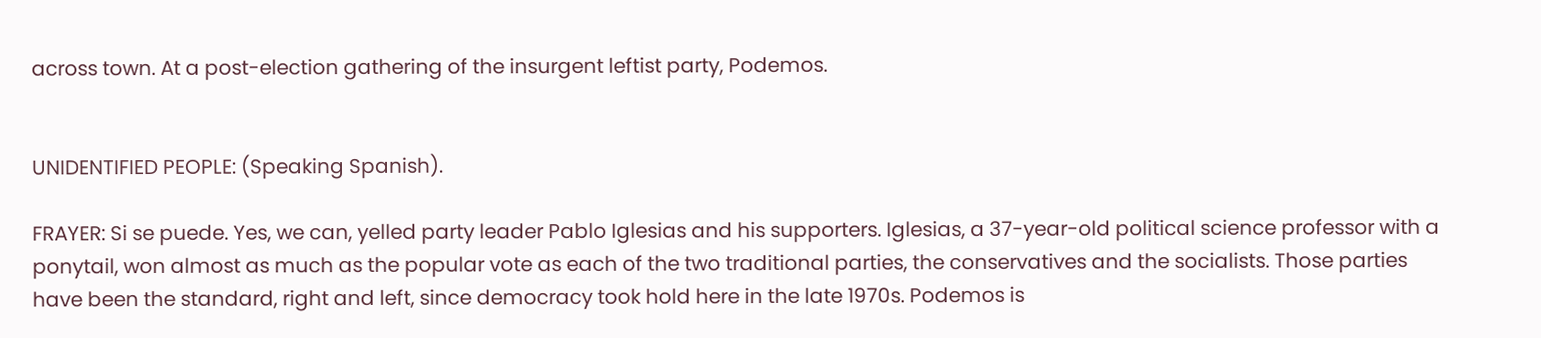across town. At a post-election gathering of the insurgent leftist party, Podemos.


UNIDENTIFIED PEOPLE: (Speaking Spanish).

FRAYER: Si se puede. Yes, we can, yelled party leader Pablo Iglesias and his supporters. Iglesias, a 37-year-old political science professor with a ponytail, won almost as much as the popular vote as each of the two traditional parties, the conservatives and the socialists. Those parties have been the standard, right and left, since democracy took hold here in the late 1970s. Podemos is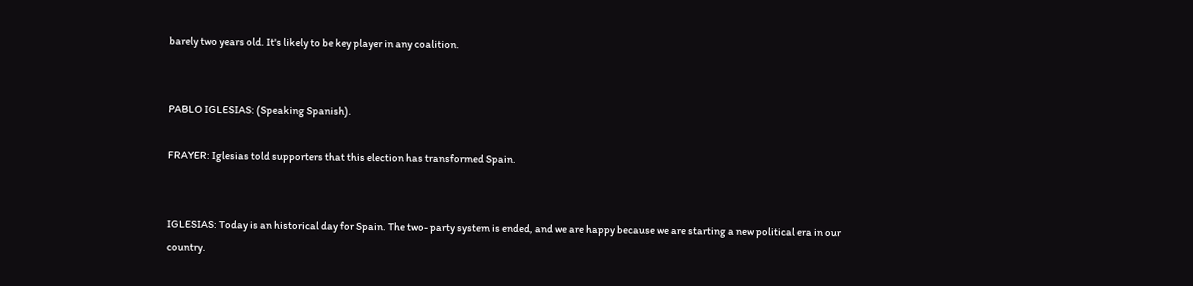barely two years old. It's likely to be key player in any coalition.


PABLO IGLESIAS: (Speaking Spanish).

FRAYER: Iglesias told supporters that this election has transformed Spain.


IGLESIAS: Today is an historical day for Spain. The two- party system is ended, and we are happy because we are starting a new political era in our country.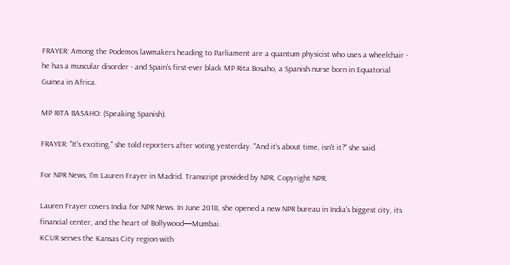FRAYER: Among the Podemos lawmakers heading to Parliament are a quantum physicist who uses a wheelchair - he has a muscular disorder - and Spain's first-ever black MP Rita Bosaho, a Spanish nurse born in Equatorial Guinea in Africa.

MP RITA BASAHO: (Speaking Spanish).

FRAYER: "It's exciting," she told reporters after voting yesterday. "And it's about time, isn't it?" she said.

For NPR News, I'm Lauren Frayer in Madrid. Transcript provided by NPR, Copyright NPR.

Lauren Frayer covers India for NPR News. In June 2018, she opened a new NPR bureau in India's biggest city, its financial center, and the heart of Bollywood—Mumbai.
KCUR serves the Kansas City region with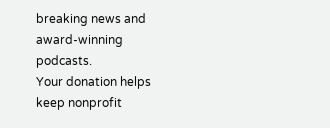breaking news and award-winning podcasts.
Your donation helps keep nonprofit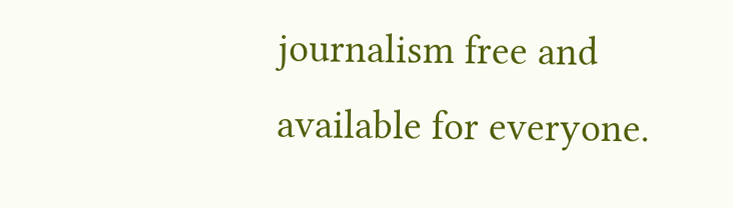journalism free and available for everyone.